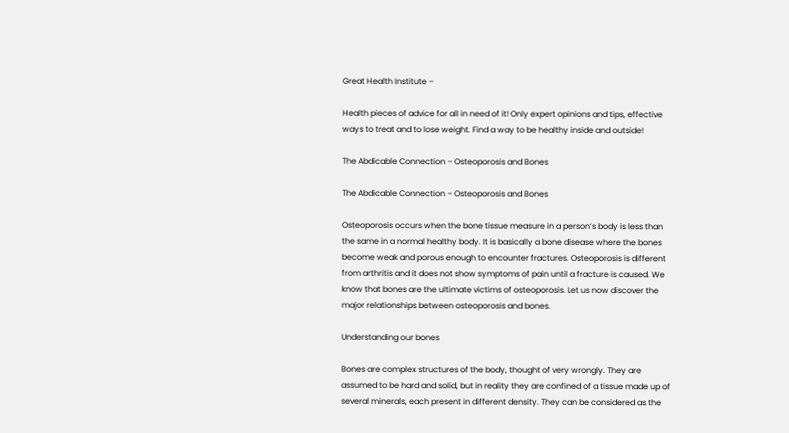Great Health Institute –

Health pieces of advice for all in need of it! Only expert opinions and tips, effective ways to treat and to lose weight. Find a way to be healthy inside and outside!

The Abdicable Connection – Osteoporosis and Bones

The Abdicable Connection – Osteoporosis and Bones

Osteoporosis occurs when the bone tissue measure in a person’s body is less than the same in a normal healthy body. It is basically a bone disease where the bones become weak and porous enough to encounter fractures. Osteoporosis is different from arthritis and it does not show symptoms of pain until a fracture is caused. We know that bones are the ultimate victims of osteoporosis. Let us now discover the major relationships between osteoporosis and bones.

Understanding our bones

Bones are complex structures of the body, thought of very wrongly. They are assumed to be hard and solid, but in reality they are confined of a tissue made up of several minerals, each present in different density. They can be considered as the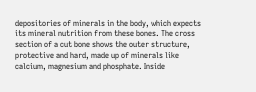depositories of minerals in the body, which expects its mineral nutrition from these bones. The cross section of a cut bone shows the outer structure, protective and hard, made up of minerals like calcium, magnesium and phosphate. Inside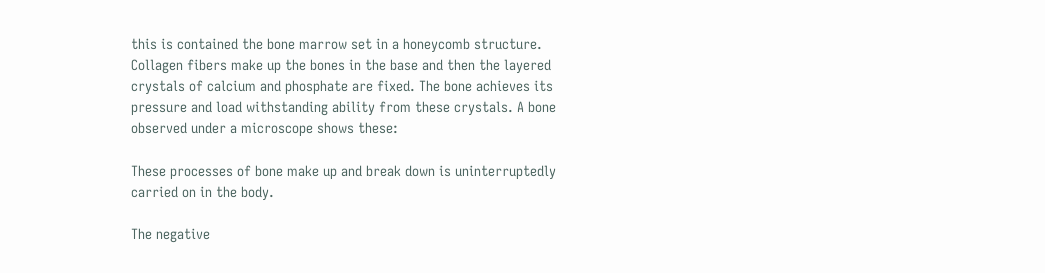this is contained the bone marrow set in a honeycomb structure. Collagen fibers make up the bones in the base and then the layered crystals of calcium and phosphate are fixed. The bone achieves its pressure and load withstanding ability from these crystals. A bone observed under a microscope shows these:

These processes of bone make up and break down is uninterruptedly carried on in the body.

The negative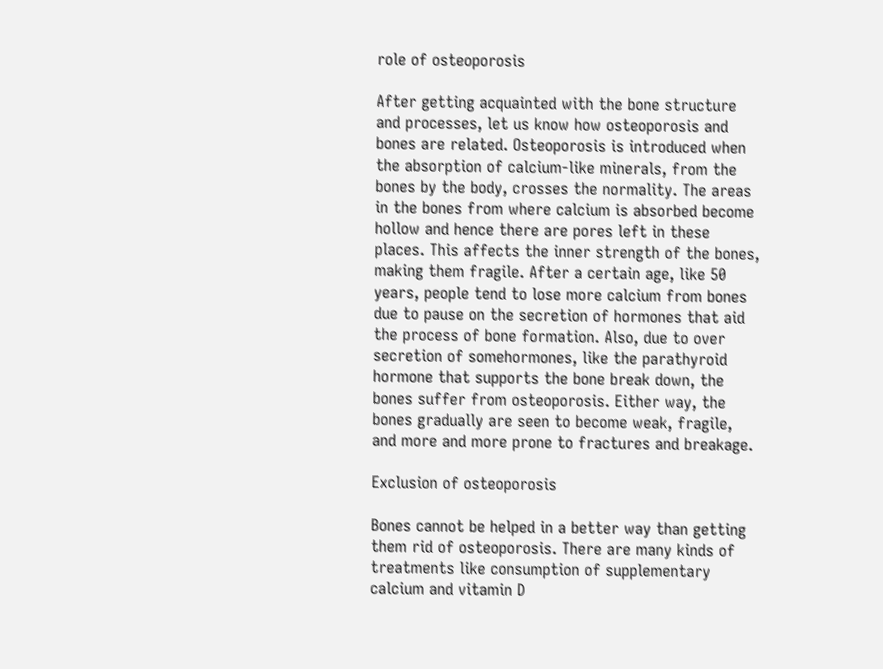role of osteoporosis

After getting acquainted with the bone structure and processes, let us know how osteoporosis and bones are related. Osteoporosis is introduced when the absorption of calcium-like minerals, from the bones by the body, crosses the normality. The areas in the bones from where calcium is absorbed become hollow and hence there are pores left in these places. This affects the inner strength of the bones, making them fragile. After a certain age, like 50 years, people tend to lose more calcium from bones due to pause on the secretion of hormones that aid the process of bone formation. Also, due to over secretion of somehormones, like the parathyroid hormone that supports the bone break down, the bones suffer from osteoporosis. Either way, the bones gradually are seen to become weak, fragile, and more and more prone to fractures and breakage.

Exclusion of osteoporosis

Bones cannot be helped in a better way than getting them rid of osteoporosis. There are many kinds of treatments like consumption of supplementary calcium and vitamin D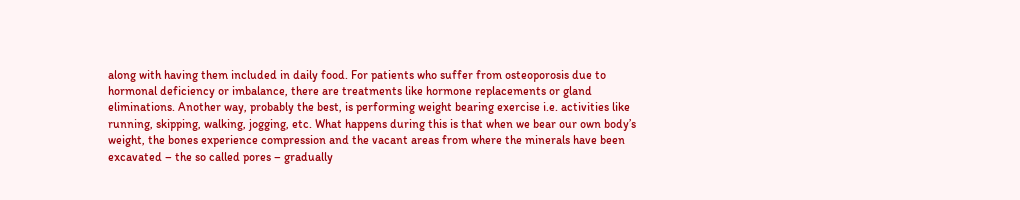along with having them included in daily food. For patients who suffer from osteoporosis due to hormonal deficiency or imbalance, there are treatments like hormone replacements or gland eliminations. Another way, probably the best, is performing weight bearing exercise i.e. activities like running, skipping, walking, jogging, etc. What happens during this is that when we bear our own body’s weight, the bones experience compression and the vacant areas from where the minerals have been excavated – the so called pores – gradually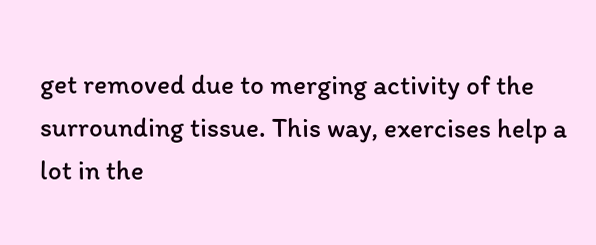get removed due to merging activity of the surrounding tissue. This way, exercises help a lot in the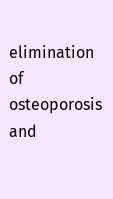elimination of osteoporosis and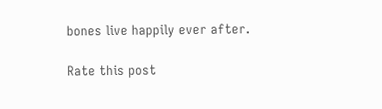bones live happily ever after.

Rate this post